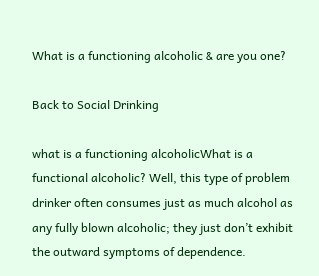What is a functioning alcoholic & are you one?

Back to Social Drinking

what is a functioning alcoholicWhat is a functional alcoholic? Well, this type of problem drinker often consumes just as much alcohol as any fully blown alcoholic; they just don’t exhibit the outward symptoms of dependence.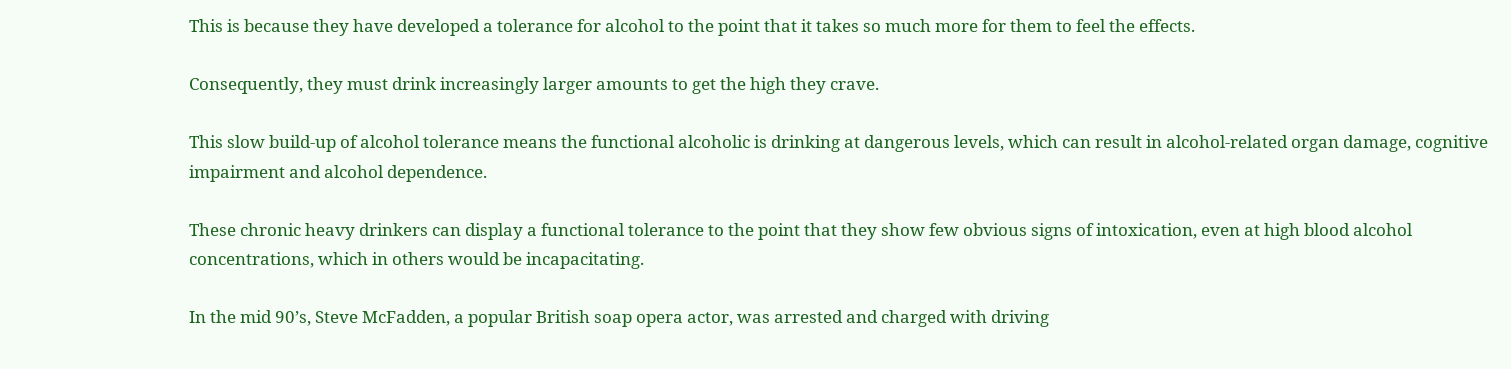This is because they have developed a tolerance for alcohol to the point that it takes so much more for them to feel the effects.

Consequently, they must drink increasingly larger amounts to get the high they crave.

This slow build-up of alcohol tolerance means the functional alcoholic is drinking at dangerous levels, which can result in alcohol-related organ damage, cognitive impairment and alcohol dependence.

These chronic heavy drinkers can display a functional tolerance to the point that they show few obvious signs of intoxication, even at high blood alcohol concentrations, which in others would be incapacitating.

In the mid 90’s, Steve McFadden, a popular British soap opera actor, was arrested and charged with driving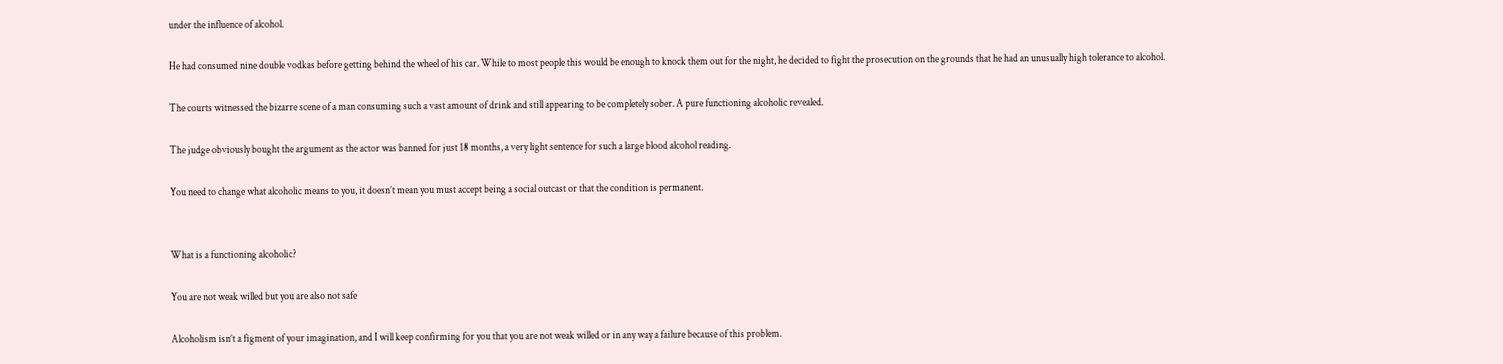under the influence of alcohol.

He had consumed nine double vodkas before getting behind the wheel of his car. While to most people this would be enough to knock them out for the night, he decided to fight the prosecution on the grounds that he had an unusually high tolerance to alcohol.

The courts witnessed the bizarre scene of a man consuming such a vast amount of drink and still appearing to be completely sober. A pure functioning alcoholic revealed.

The judge obviously bought the argument as the actor was banned for just 18 months, a very light sentence for such a large blood alcohol reading.

You need to change what alcoholic means to you, it doesn’t mean you must accept being a social outcast or that the condition is permanent.


What is a functioning alcoholic?

You are not weak willed but you are also not safe

Alcoholism isn’t a figment of your imagination, and I will keep confirming for you that you are not weak willed or in any way a failure because of this problem.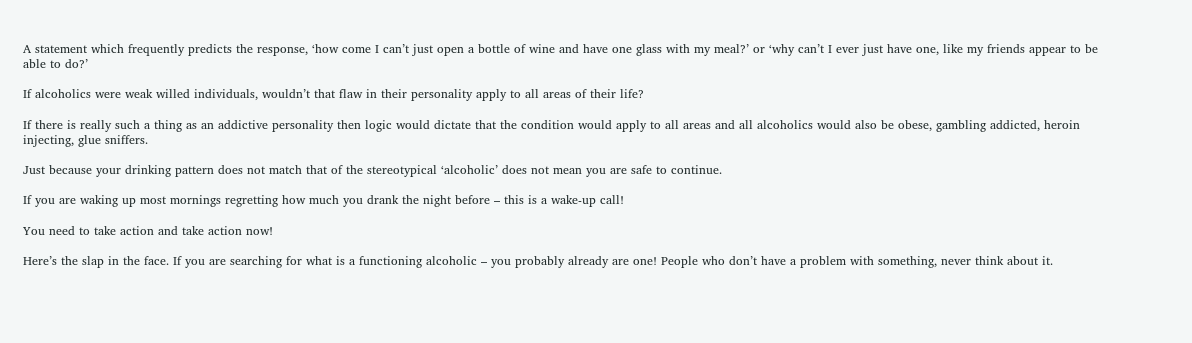A statement which frequently predicts the response, ‘how come I can’t just open a bottle of wine and have one glass with my meal?’ or ‘why can’t I ever just have one, like my friends appear to be able to do?’

If alcoholics were weak willed individuals, wouldn’t that flaw in their personality apply to all areas of their life?

If there is really such a thing as an addictive personality then logic would dictate that the condition would apply to all areas and all alcoholics would also be obese, gambling addicted, heroin injecting, glue sniffers.

Just because your drinking pattern does not match that of the stereotypical ‘alcoholic’ does not mean you are safe to continue.

If you are waking up most mornings regretting how much you drank the night before – this is a wake-up call!

You need to take action and take action now!

Here’s the slap in the face. If you are searching for what is a functioning alcoholic – you probably already are one! People who don’t have a problem with something, never think about it.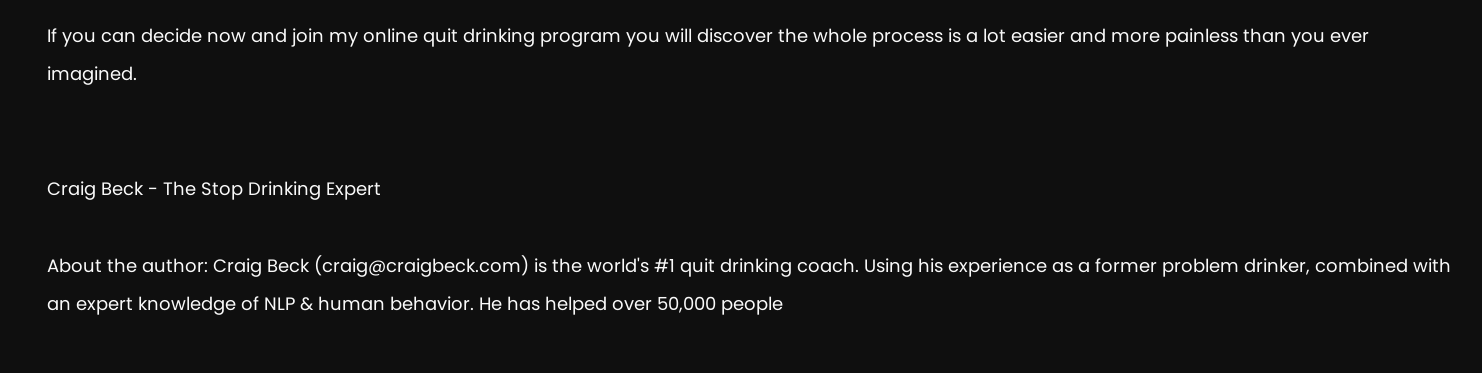If you can decide now and join my online quit drinking program you will discover the whole process is a lot easier and more painless than you ever imagined.


Craig Beck - The Stop Drinking Expert

About the author: Craig Beck (craig@craigbeck.com) is the world's #1 quit drinking coach. Using his experience as a former problem drinker, combined with an expert knowledge of NLP & human behavior. He has helped over 50,000 people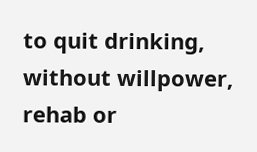to quit drinking, without willpower, rehab or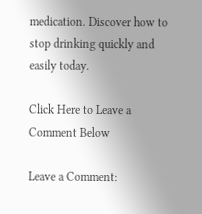medication. Discover how to stop drinking quickly and easily today.

Click Here to Leave a Comment Below

Leave a Comment: